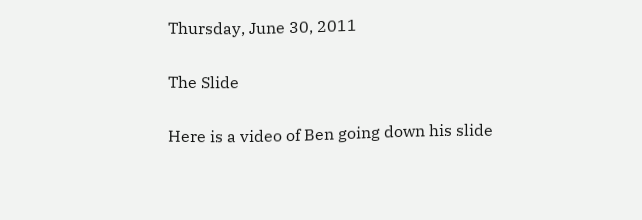Thursday, June 30, 2011

The Slide

Here is a video of Ben going down his slide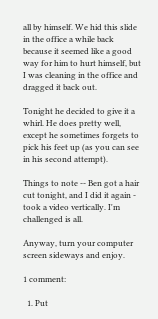all by himself. We hid this slide in the office a while back because it seemed like a good way for him to hurt himself, but I was cleaning in the office and dragged it back out.

Tonight he decided to give it a whirl. He does pretty well, except he sometimes forgets to pick his feet up (as you can see in his second attempt).

Things to note -- Ben got a hair cut tonight, and I did it again - took a video vertically. I'm challenged is all.

Anyway, turn your computer screen sideways and enjoy.

1 comment:

  1. Put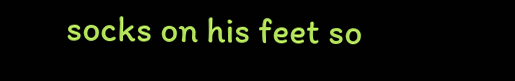socks on his feet so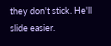they don't stick. He'll slide easier.